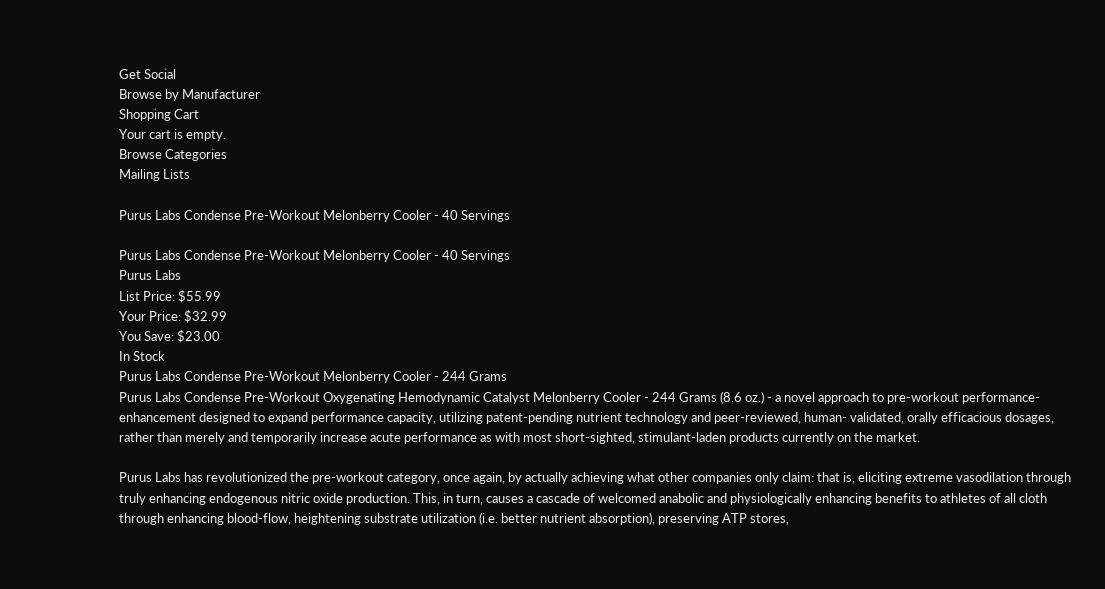Get Social
Browse by Manufacturer
Shopping Cart
Your cart is empty.
Browse Categories
Mailing Lists

Purus Labs Condense Pre-Workout Melonberry Cooler - 40 Servings

Purus Labs Condense Pre-Workout Melonberry Cooler - 40 Servings
Purus Labs
List Price: $55.99
Your Price: $32.99
You Save: $23.00
In Stock
Purus Labs Condense Pre-Workout Melonberry Cooler - 244 Grams
Purus Labs Condense Pre-Workout Oxygenating Hemodynamic Catalyst Melonberry Cooler - 244 Grams (8.6 oz.) - a novel approach to pre-workout performance-enhancement designed to expand performance capacity, utilizing patent-pending nutrient technology and peer-reviewed, human- validated, orally efficacious dosages, rather than merely and temporarily increase acute performance as with most short-sighted, stimulant-laden products currently on the market.

Purus Labs has revolutionized the pre-workout category, once again, by actually achieving what other companies only claim: that is, eliciting extreme vasodilation through truly enhancing endogenous nitric oxide production. This, in turn, causes a cascade of welcomed anabolic and physiologically enhancing benefits to athletes of all cloth through enhancing blood-flow, heightening substrate utilization (i.e. better nutrient absorption), preserving ATP stores,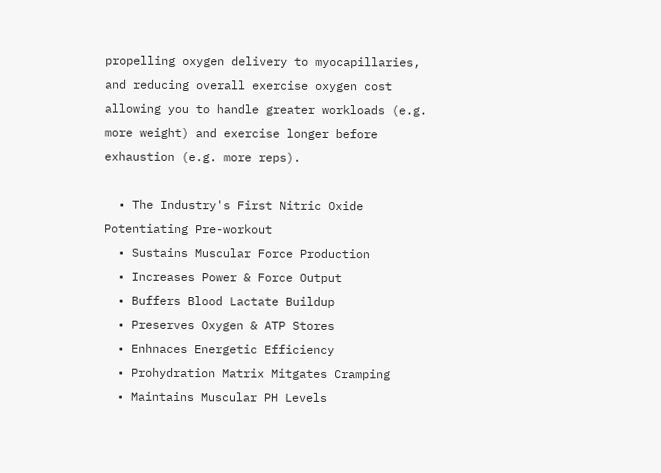propelling oxygen delivery to myocapillaries, and reducing overall exercise oxygen cost allowing you to handle greater workloads (e.g. more weight) and exercise longer before exhaustion (e.g. more reps).

  • The Industry's First Nitric Oxide Potentiating Pre-workout
  • Sustains Muscular Force Production
  • Increases Power & Force Output
  • Buffers Blood Lactate Buildup
  • Preserves Oxygen & ATP Stores
  • Enhnaces Energetic Efficiency
  • Prohydration Matrix Mitgates Cramping
  • Maintains Muscular PH Levels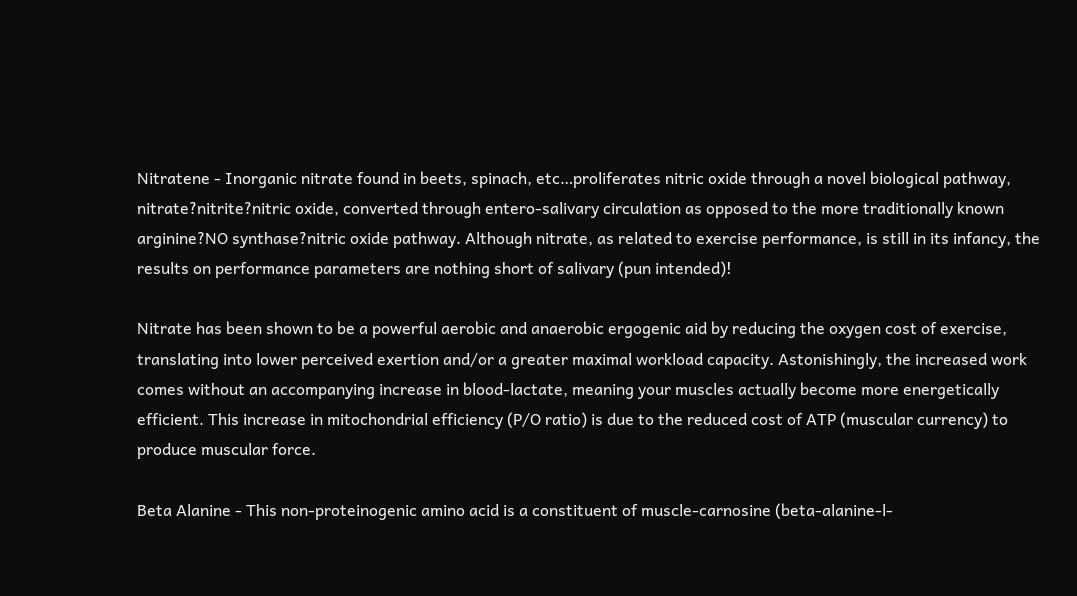Nitratene - Inorganic nitrate found in beets, spinach, etc…proliferates nitric oxide through a novel biological pathway, nitrate?nitrite?nitric oxide, converted through entero-salivary circulation as opposed to the more traditionally known arginine?NO synthase?nitric oxide pathway. Although nitrate, as related to exercise performance, is still in its infancy, the results on performance parameters are nothing short of salivary (pun intended)!

Nitrate has been shown to be a powerful aerobic and anaerobic ergogenic aid by reducing the oxygen cost of exercise, translating into lower perceived exertion and/or a greater maximal workload capacity. Astonishingly, the increased work comes without an accompanying increase in blood-lactate, meaning your muscles actually become more energetically efficient. This increase in mitochondrial efficiency (P/O ratio) is due to the reduced cost of ATP (muscular currency) to produce muscular force.

Beta Alanine - This non-proteinogenic amino acid is a constituent of muscle-carnosine (beta-alanine-l-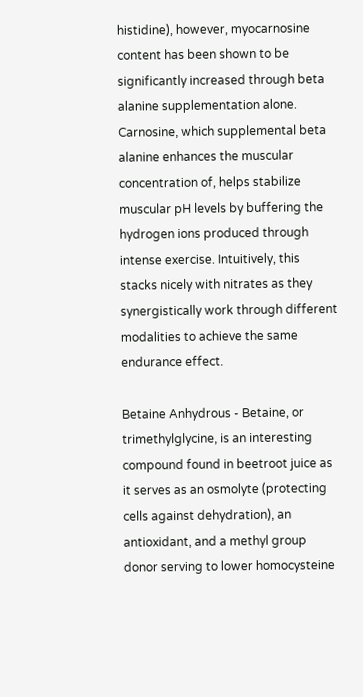histidine), however, myocarnosine content has been shown to be significantly increased through beta alanine supplementation alone. Carnosine, which supplemental beta alanine enhances the muscular concentration of, helps stabilize muscular pH levels by buffering the hydrogen ions produced through intense exercise. Intuitively, this stacks nicely with nitrates as they synergistically work through different modalities to achieve the same endurance effect.

Betaine Anhydrous - Betaine, or trimethylglycine, is an interesting compound found in beetroot juice as it serves as an osmolyte (protecting cells against dehydration), an antioxidant, and a methyl group donor serving to lower homocysteine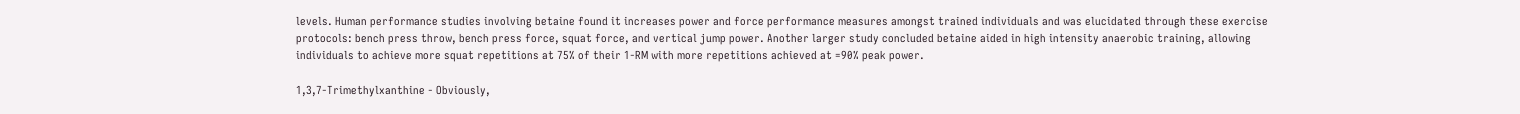levels. Human performance studies involving betaine found it increases power and force performance measures amongst trained individuals and was elucidated through these exercise protocols: bench press throw, bench press force, squat force, and vertical jump power. Another larger study concluded betaine aided in high intensity anaerobic training, allowing individuals to achieve more squat repetitions at 75% of their 1-RM with more repetitions achieved at =90% peak power.

1,3,7-Trimethylxanthine - Obviously,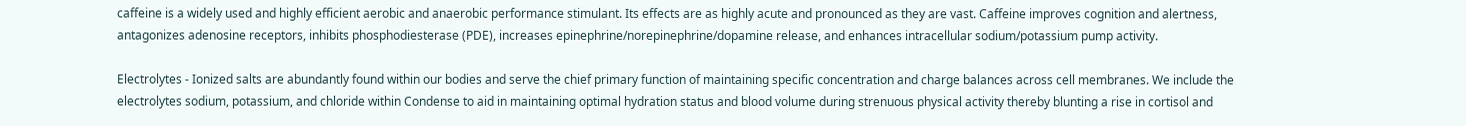caffeine is a widely used and highly efficient aerobic and anaerobic performance stimulant. Its effects are as highly acute and pronounced as they are vast. Caffeine improves cognition and alertness, antagonizes adenosine receptors, inhibits phosphodiesterase (PDE), increases epinephrine/norepinephrine/dopamine release, and enhances intracellular sodium/potassium pump activity.

Electrolytes - Ionized salts are abundantly found within our bodies and serve the chief primary function of maintaining specific concentration and charge balances across cell membranes. We include the electrolytes sodium, potassium, and chloride within Condense to aid in maintaining optimal hydration status and blood volume during strenuous physical activity thereby blunting a rise in cortisol and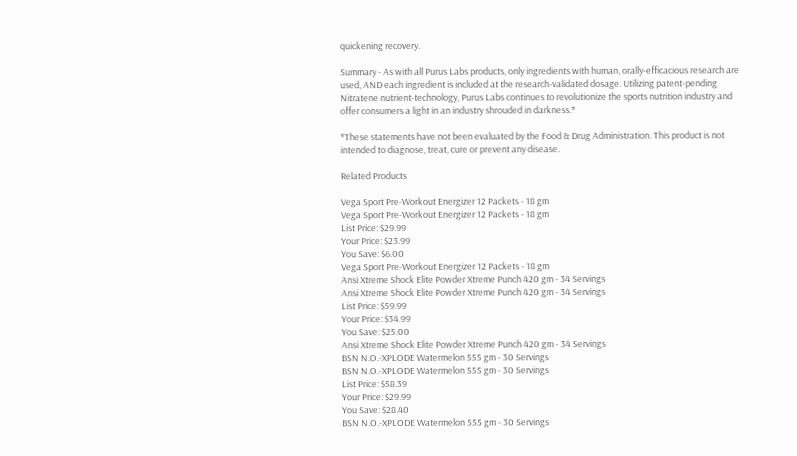quickening recovery.

Summary - As with all Purus Labs products, only ingredients with human, orally-efficacious research are used, AND each ingredient is included at the research-validated dosage. Utilizing patent-pending Nitratene nutrient-technology, Purus Labs continues to revolutionize the sports nutrition industry and offer consumers a light in an industry shrouded in darkness.*

*These statements have not been evaluated by the Food & Drug Administration. This product is not intended to diagnose, treat, cure or prevent any disease.

Related Products

Vega Sport Pre-Workout Energizer 12 Packets - 18 gm
Vega Sport Pre-Workout Energizer 12 Packets - 18 gm
List Price: $29.99
Your Price: $23.99
You Save: $6.00
Vega Sport Pre-Workout Energizer 12 Packets - 18 gm
Ansi Xtreme Shock Elite Powder Xtreme Punch 420 gm - 34 Servings
Ansi Xtreme Shock Elite Powder Xtreme Punch 420 gm - 34 Servings
List Price: $59.99
Your Price: $34.99
You Save: $25.00
Ansi Xtreme Shock Elite Powder Xtreme Punch 420 gm - 34 Servings
BSN N.O.-XPLODE Watermelon 555 gm - 30 Servings
BSN N.O.-XPLODE Watermelon 555 gm - 30 Servings
List Price: $58.39
Your Price: $29.99
You Save: $28.40
BSN N.O.-XPLODE Watermelon 555 gm - 30 Servings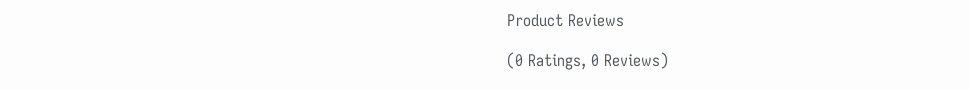Product Reviews

(0 Ratings, 0 Reviews)